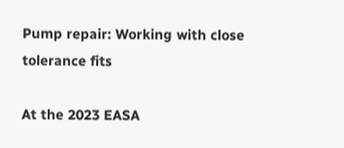Pump repair: Working with close tolerance fits

At the 2023 EASA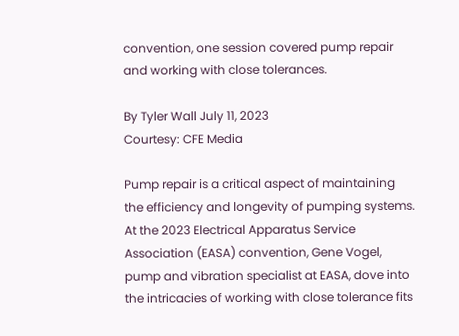convention, one session covered pump repair and working with close tolerances.

By Tyler Wall July 11, 2023
Courtesy: CFE Media

Pump repair is a critical aspect of maintaining the efficiency and longevity of pumping systems. At the 2023 Electrical Apparatus Service Association (EASA) convention, Gene Vogel, pump and vibration specialist at EASA, dove into the intricacies of working with close tolerance fits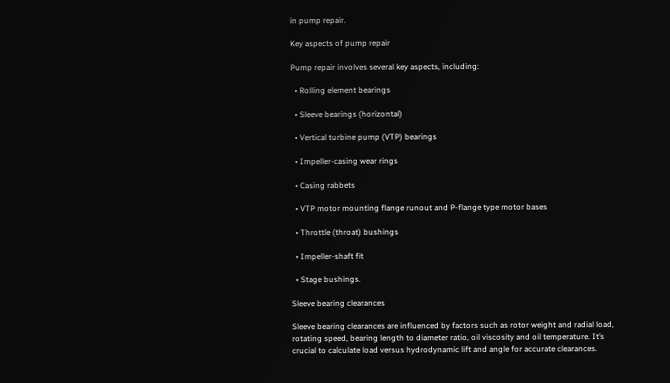in pump repair.

Key aspects of pump repair

Pump repair involves several key aspects, including:

  • Rolling element bearings

  • Sleeve bearings (horizontal)

  • Vertical turbine pump (VTP) bearings

  • Impeller-casing wear rings

  • Casing rabbets

  • VTP motor mounting flange runout and P-flange type motor bases

  • Throttle (throat) bushings

  • Impeller-shaft fit

  • Stage bushings.

Sleeve bearing clearances

Sleeve bearing clearances are influenced by factors such as rotor weight and radial load, rotating speed, bearing length to diameter ratio, oil viscosity and oil temperature. It’s crucial to calculate load versus hydrodynamic lift and angle for accurate clearances.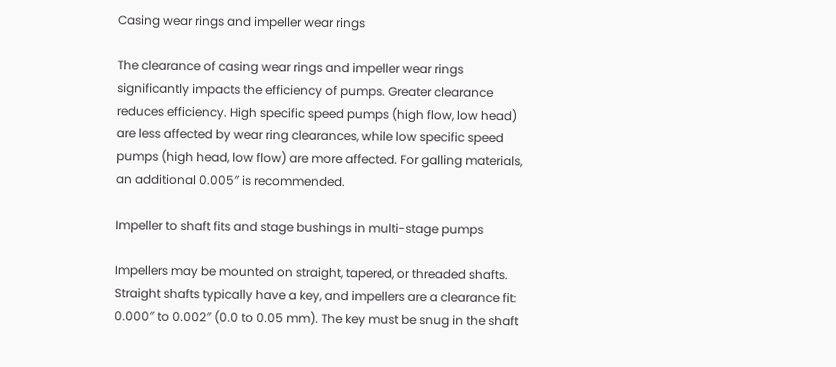Casing wear rings and impeller wear rings

The clearance of casing wear rings and impeller wear rings significantly impacts the efficiency of pumps. Greater clearance reduces efficiency. High specific speed pumps (high flow, low head) are less affected by wear ring clearances, while low specific speed pumps (high head, low flow) are more affected. For galling materials, an additional 0.005″ is recommended.

Impeller to shaft fits and stage bushings in multi-stage pumps

Impellers may be mounted on straight, tapered, or threaded shafts. Straight shafts typically have a key, and impellers are a clearance fit: 0.000″ to 0.002″ (0.0 to 0.05 mm). The key must be snug in the shaft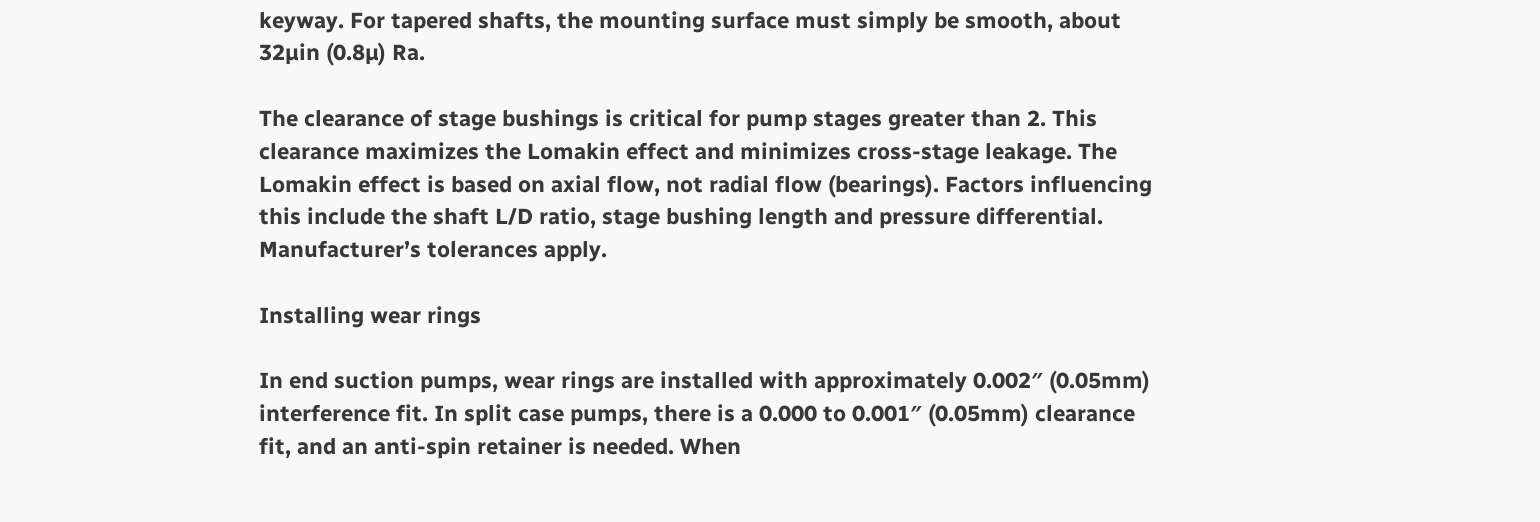keyway. For tapered shafts, the mounting surface must simply be smooth, about 32µin (0.8µ) Ra.

The clearance of stage bushings is critical for pump stages greater than 2. This clearance maximizes the Lomakin effect and minimizes cross-stage leakage. The Lomakin effect is based on axial flow, not radial flow (bearings). Factors influencing this include the shaft L/D ratio, stage bushing length and pressure differential. Manufacturer’s tolerances apply.

Installing wear rings

In end suction pumps, wear rings are installed with approximately 0.002″ (0.05mm) interference fit. In split case pumps, there is a 0.000 to 0.001″ (0.05mm) clearance fit, and an anti-spin retainer is needed. When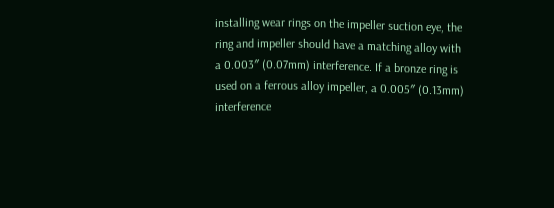installing wear rings on the impeller suction eye, the ring and impeller should have a matching alloy with a 0.003″ (0.07mm) interference. If a bronze ring is used on a ferrous alloy impeller, a 0.005″ (0.13mm) interference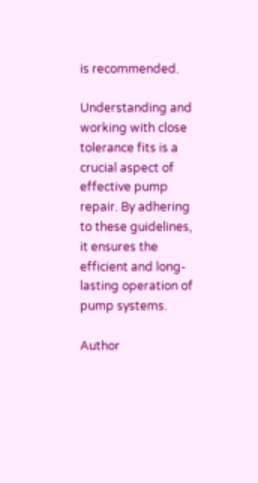is recommended.

Understanding and working with close tolerance fits is a crucial aspect of effective pump repair. By adhering to these guidelines, it ensures the efficient and long-lasting operation of pump systems.

Author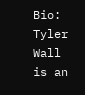Bio: Tyler Wall is an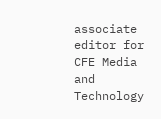associate editor for CFE Media and Technology